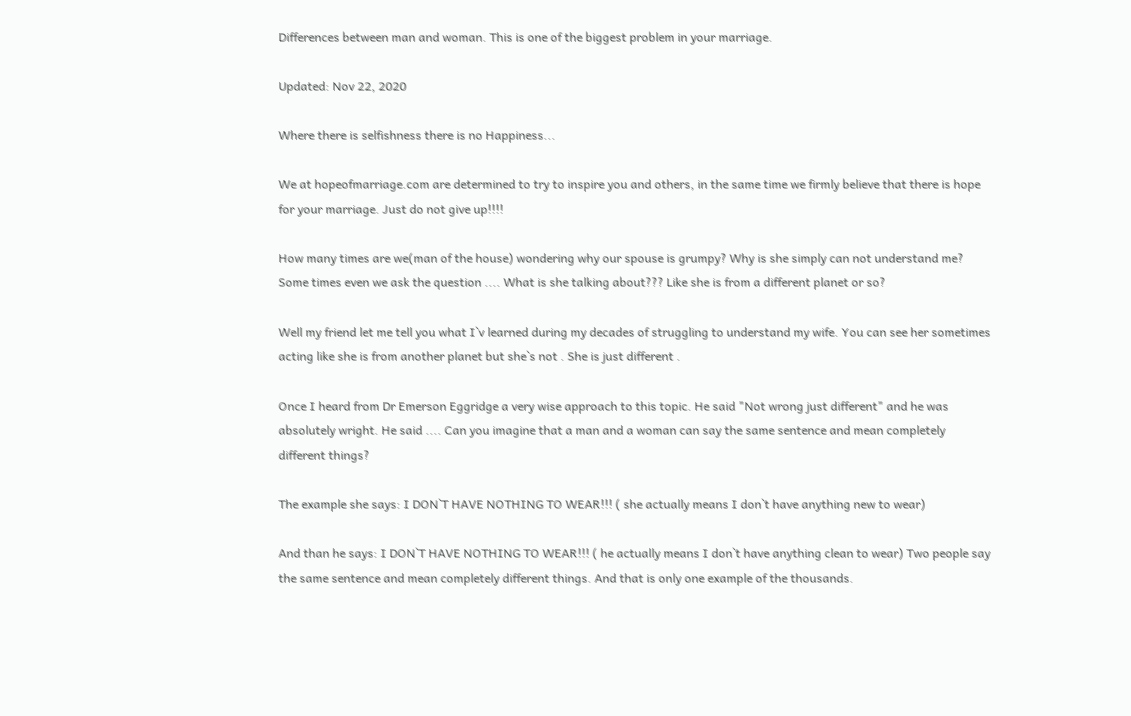Differences between man and woman. This is one of the biggest problem in your marriage.

Updated: Nov 22, 2020

Where there is selfishness there is no Happiness...

We at hopeofmarriage.com are determined to try to inspire you and others, in the same time we firmly believe that there is hope for your marriage. Just do not give up!!!!

How many times are we(man of the house) wondering why our spouse is grumpy? Why is she simply can not understand me? Some times even we ask the question .... What is she talking about??? Like she is from a different planet or so?

Well my friend let me tell you what I`v learned during my decades of struggling to understand my wife. You can see her sometimes acting like she is from another planet but she`s not . She is just different .

Once I heard from Dr Emerson Eggridge a very wise approach to this topic. He said "Not wrong just different" and he was absolutely wright. He said .... Can you imagine that a man and a woman can say the same sentence and mean completely different things?

The example she says: I DON`T HAVE NOTHING TO WEAR!!! ( she actually means I don`t have anything new to wear)

And than he says: I DON`T HAVE NOTHING TO WEAR!!! ( he actually means I don`t have anything clean to wear) Two people say the same sentence and mean completely different things. And that is only one example of the thousands.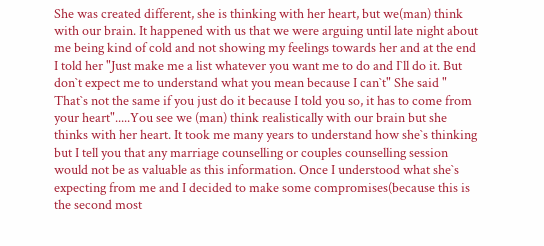She was created different, she is thinking with her heart, but we(man) think with our brain. It happened with us that we were arguing until late night about me being kind of cold and not showing my feelings towards her and at the end I told her "Just make me a list whatever you want me to do and I`ll do it. But don`t expect me to understand what you mean because I can`t" She said " That`s not the same if you just do it because I told you so, it has to come from your heart".....You see we (man) think realistically with our brain but she thinks with her heart. It took me many years to understand how she`s thinking but I tell you that any marriage counselling or couples counselling session would not be as valuable as this information. Once I understood what she`s expecting from me and I decided to make some compromises(because this is the second most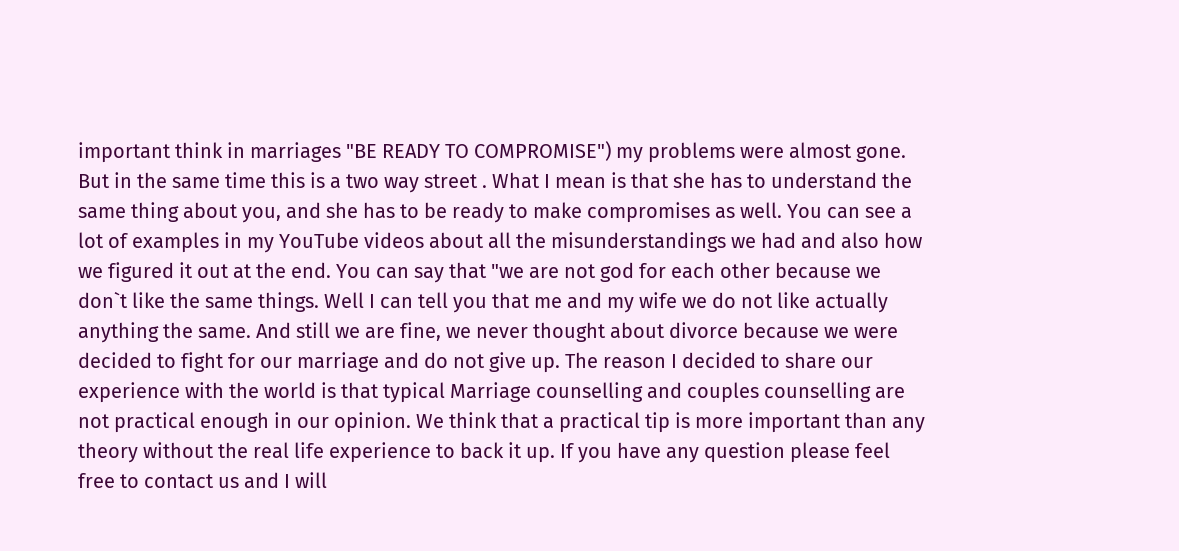important think in marriages "BE READY TO COMPROMISE") my problems were almost gone. But in the same time this is a two way street . What I mean is that she has to understand the same thing about you, and she has to be ready to make compromises as well. You can see a lot of examples in my YouTube videos about all the misunderstandings we had and also how we figured it out at the end. You can say that "we are not god for each other because we don`t like the same things. Well I can tell you that me and my wife we do not like actually anything the same. And still we are fine, we never thought about divorce because we were decided to fight for our marriage and do not give up. The reason I decided to share our experience with the world is that typical Marriage counselling and couples counselling are not practical enough in our opinion. We think that a practical tip is more important than any theory without the real life experience to back it up. If you have any question please feel free to contact us and I will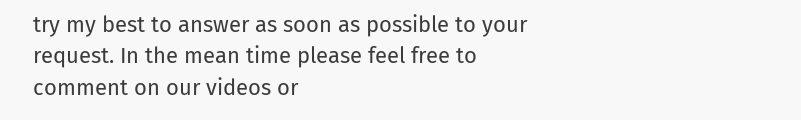try my best to answer as soon as possible to your request. In the mean time please feel free to comment on our videos or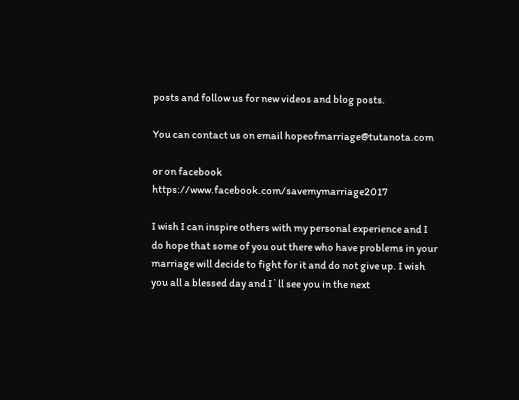posts and follow us for new videos and blog posts.

You can contact us on email hopeofmarriage@tutanota.com

or on facebook https://www.facebook.com/savemymarriage2017

I wish I can inspire others with my personal experience and I do hope that some of you out there who have problems in your marriage will decide to fight for it and do not give up. I wish you all a blessed day and I`ll see you in the next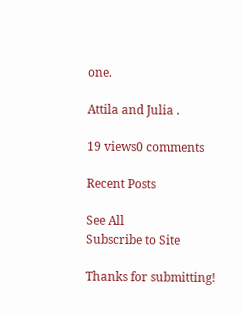one.

Attila and Julia .

19 views0 comments

Recent Posts

See All
Subscribe to Site

Thanks for submitting!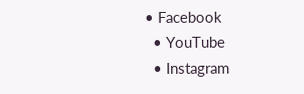• Facebook
  • YouTube
  • Instagram